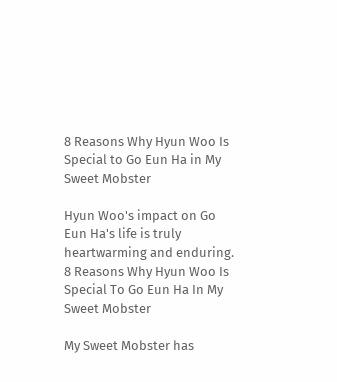8 Reasons Why Hyun Woo Is Special to Go Eun Ha in My Sweet Mobster

Hyun Woo's impact on Go Eun Ha's life is truly heartwarming and enduring.
8 Reasons Why Hyun Woo Is Special To Go Eun Ha In My Sweet Mobster

My Sweet Mobster has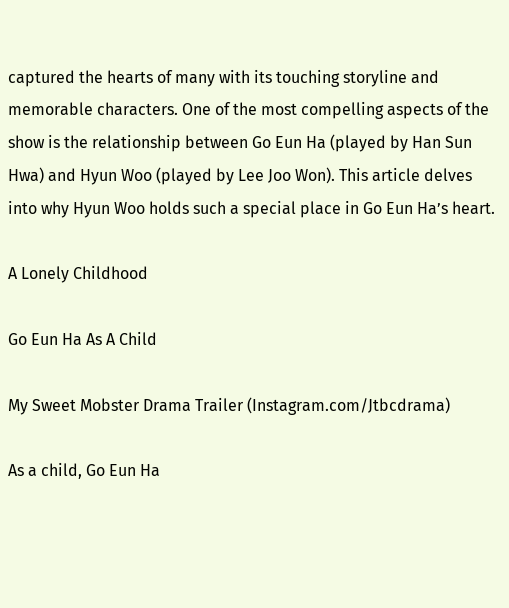captured the hearts of many with its touching storyline and memorable characters. One of the most compelling aspects of the show is the relationship between Go Eun Ha (played by Han Sun Hwa) and Hyun Woo (played by Lee Joo Won). This article delves into why Hyun Woo holds such a special place in Go Eun Ha’s heart.

A Lonely Childhood

Go Eun Ha As A Child

My Sweet Mobster Drama Trailer (Instagram.com/Jtbcdrama)

As a child, Go Eun Ha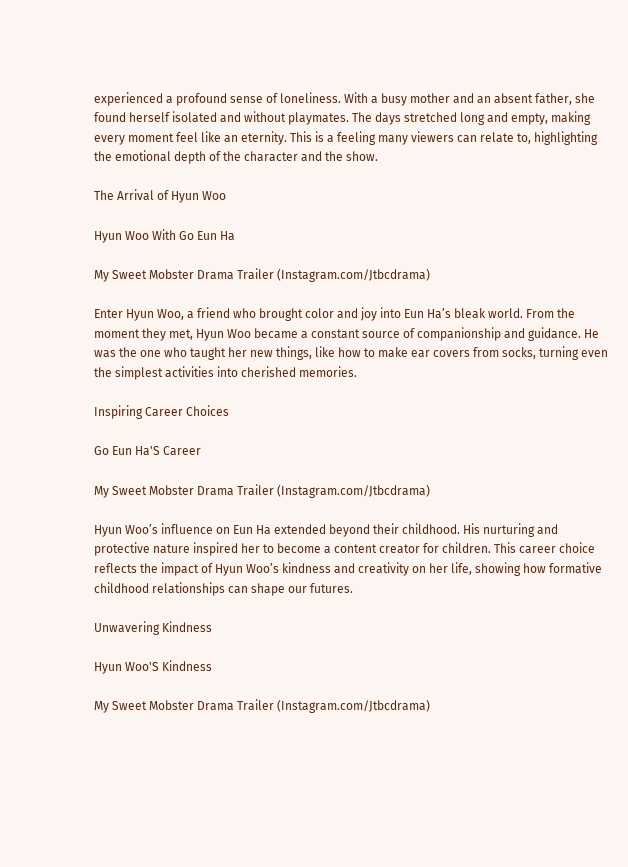experienced a profound sense of loneliness. With a busy mother and an absent father, she found herself isolated and without playmates. The days stretched long and empty, making every moment feel like an eternity. This is a feeling many viewers can relate to, highlighting the emotional depth of the character and the show.

The Arrival of Hyun Woo

Hyun Woo With Go Eun Ha

My Sweet Mobster Drama Trailer (Instagram.com/Jtbcdrama)

Enter Hyun Woo, a friend who brought color and joy into Eun Ha’s bleak world. From the moment they met, Hyun Woo became a constant source of companionship and guidance. He was the one who taught her new things, like how to make ear covers from socks, turning even the simplest activities into cherished memories.

Inspiring Career Choices

Go Eun Ha'S Career

My Sweet Mobster Drama Trailer (Instagram.com/Jtbcdrama)

Hyun Woo’s influence on Eun Ha extended beyond their childhood. His nurturing and protective nature inspired her to become a content creator for children. This career choice reflects the impact of Hyun Woo’s kindness and creativity on her life, showing how formative childhood relationships can shape our futures.

Unwavering Kindness

Hyun Woo'S Kindness

My Sweet Mobster Drama Trailer (Instagram.com/Jtbcdrama)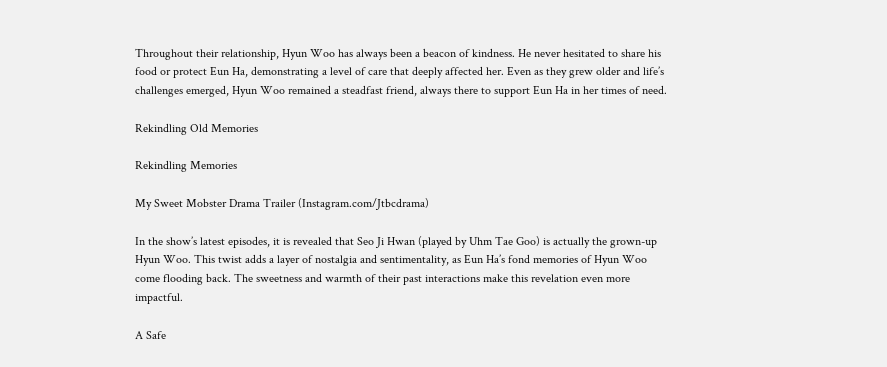Throughout their relationship, Hyun Woo has always been a beacon of kindness. He never hesitated to share his food or protect Eun Ha, demonstrating a level of care that deeply affected her. Even as they grew older and life’s challenges emerged, Hyun Woo remained a steadfast friend, always there to support Eun Ha in her times of need.

Rekindling Old Memories

Rekindling Memories

My Sweet Mobster Drama Trailer (Instagram.com/Jtbcdrama)

In the show’s latest episodes, it is revealed that Seo Ji Hwan (played by Uhm Tae Goo) is actually the grown-up Hyun Woo. This twist adds a layer of nostalgia and sentimentality, as Eun Ha’s fond memories of Hyun Woo come flooding back. The sweetness and warmth of their past interactions make this revelation even more impactful.

A Safe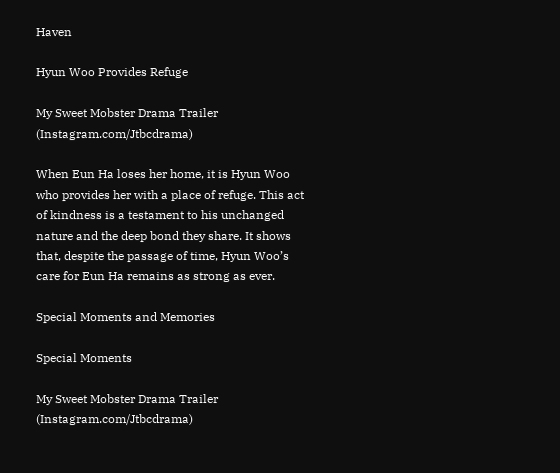Haven

Hyun Woo Provides Refuge

My Sweet Mobster Drama Trailer (Instagram.com/Jtbcdrama)

When Eun Ha loses her home, it is Hyun Woo who provides her with a place of refuge. This act of kindness is a testament to his unchanged nature and the deep bond they share. It shows that, despite the passage of time, Hyun Woo’s care for Eun Ha remains as strong as ever.

Special Moments and Memories

Special Moments

My Sweet Mobster Drama Trailer (Instagram.com/Jtbcdrama)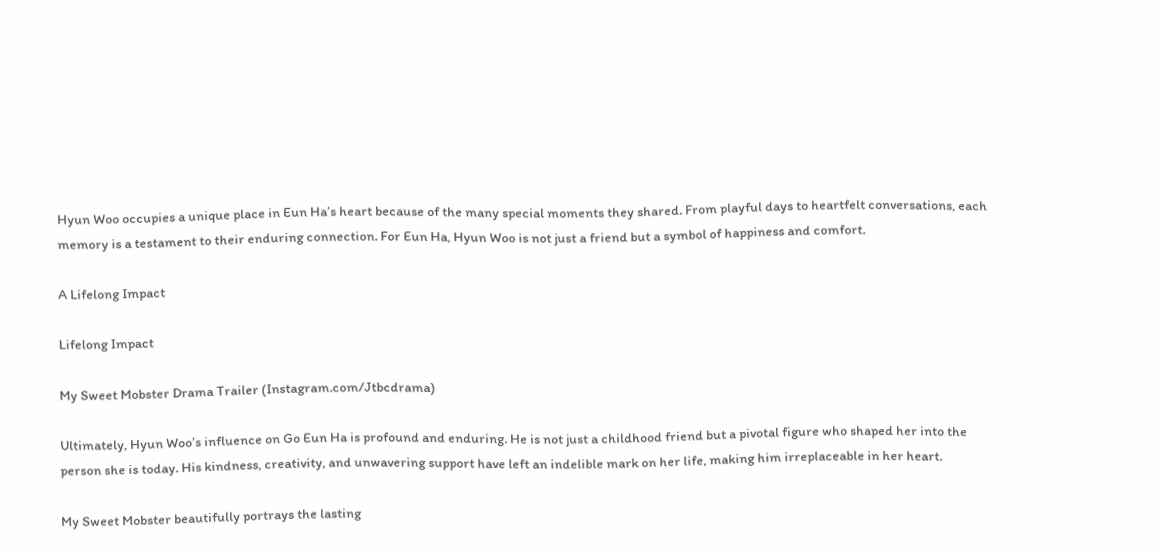Hyun Woo occupies a unique place in Eun Ha’s heart because of the many special moments they shared. From playful days to heartfelt conversations, each memory is a testament to their enduring connection. For Eun Ha, Hyun Woo is not just a friend but a symbol of happiness and comfort.

A Lifelong Impact

Lifelong Impact

My Sweet Mobster Drama Trailer (Instagram.com/Jtbcdrama)

Ultimately, Hyun Woo’s influence on Go Eun Ha is profound and enduring. He is not just a childhood friend but a pivotal figure who shaped her into the person she is today. His kindness, creativity, and unwavering support have left an indelible mark on her life, making him irreplaceable in her heart.

My Sweet Mobster beautifully portrays the lasting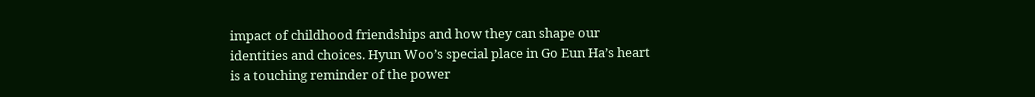impact of childhood friendships and how they can shape our identities and choices. Hyun Woo’s special place in Go Eun Ha’s heart is a touching reminder of the power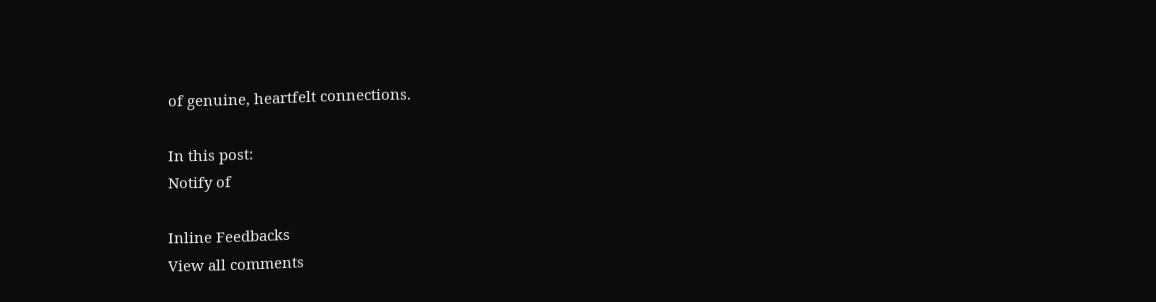of genuine, heartfelt connections.

In this post:
Notify of

Inline Feedbacks
View all comments